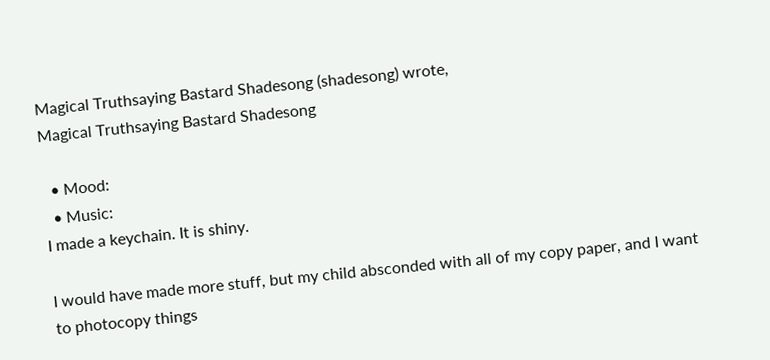Magical Truthsaying Bastard Shadesong (shadesong) wrote,
Magical Truthsaying Bastard Shadesong

  • Mood:
  • Music:
I made a keychain. It is shiny.

I would have made more stuff, but my child absconded with all of my copy paper, and I want to photocopy things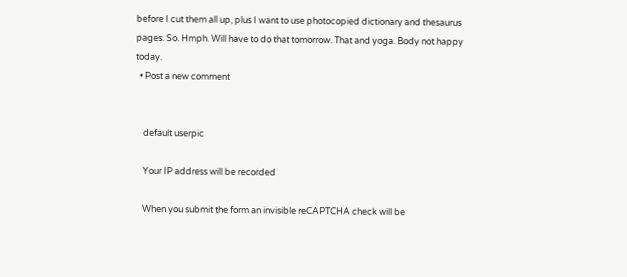before I cut them all up, plus I want to use photocopied dictionary and thesaurus pages. So. Hmph. Will have to do that tomorrow. That and yoga. Body not happy today.
  • Post a new comment


    default userpic

    Your IP address will be recorded

    When you submit the form an invisible reCAPTCHA check will be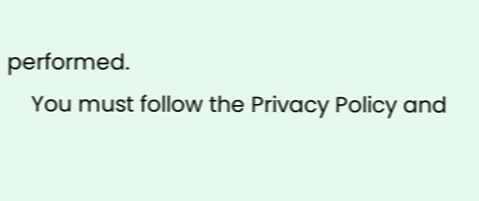performed.
    You must follow the Privacy Policy and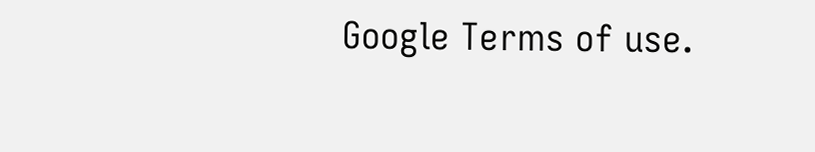Google Terms of use.